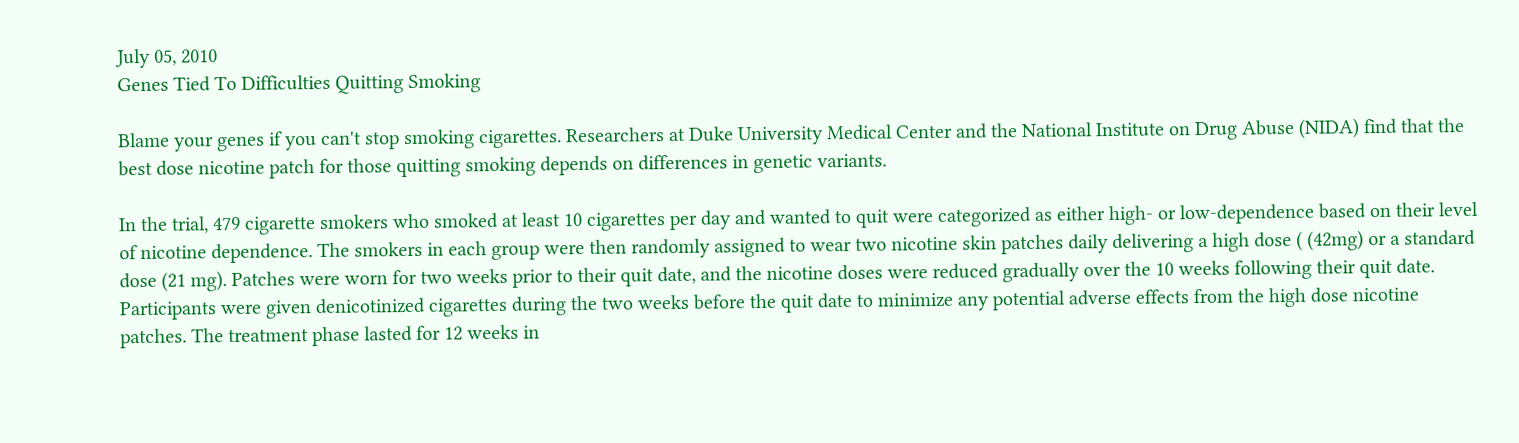July 05, 2010
Genes Tied To Difficulties Quitting Smoking

Blame your genes if you can't stop smoking cigarettes. Researchers at Duke University Medical Center and the National Institute on Drug Abuse (NIDA) find that the best dose nicotine patch for those quitting smoking depends on differences in genetic variants.

In the trial, 479 cigarette smokers who smoked at least 10 cigarettes per day and wanted to quit were categorized as either high- or low-dependence based on their level of nicotine dependence. The smokers in each group were then randomly assigned to wear two nicotine skin patches daily delivering a high dose ( (42mg) or a standard dose (21 mg). Patches were worn for two weeks prior to their quit date, and the nicotine doses were reduced gradually over the 10 weeks following their quit date. Participants were given denicotinized cigarettes during the two weeks before the quit date to minimize any potential adverse effects from the high dose nicotine patches. The treatment phase lasted for 12 weeks in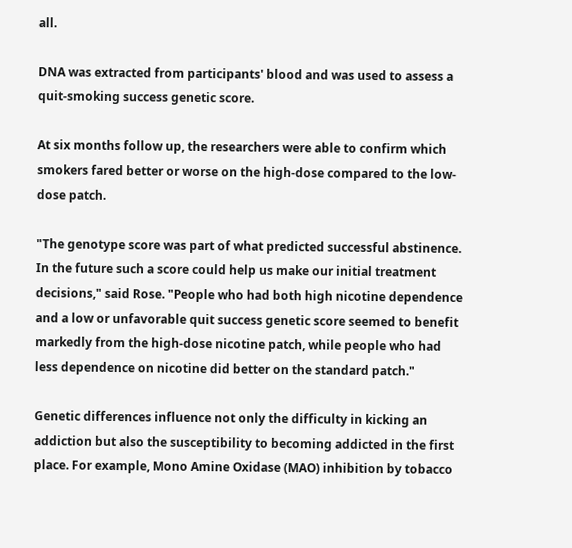all.

DNA was extracted from participants' blood and was used to assess a quit-smoking success genetic score.

At six months follow up, the researchers were able to confirm which smokers fared better or worse on the high-dose compared to the low-dose patch.

"The genotype score was part of what predicted successful abstinence. In the future such a score could help us make our initial treatment decisions," said Rose. "People who had both high nicotine dependence and a low or unfavorable quit success genetic score seemed to benefit markedly from the high-dose nicotine patch, while people who had less dependence on nicotine did better on the standard patch."

Genetic differences influence not only the difficulty in kicking an addiction but also the susceptibility to becoming addicted in the first place. For example, Mono Amine Oxidase (MAO) inhibition by tobacco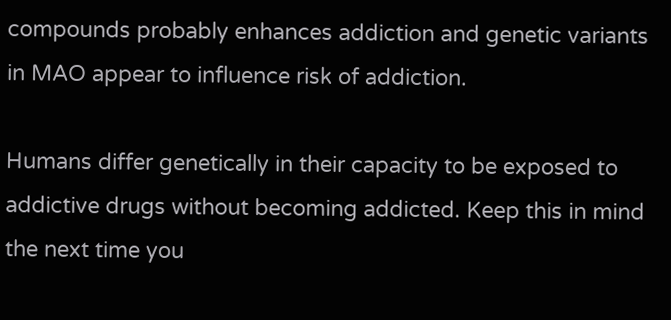compounds probably enhances addiction and genetic variants in MAO appear to influence risk of addiction.

Humans differ genetically in their capacity to be exposed to addictive drugs without becoming addicted. Keep this in mind the next time you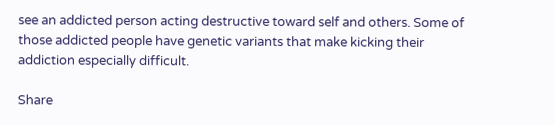see an addicted person acting destructive toward self and others. Some of those addicted people have genetic variants that make kicking their addiction especially difficult.

Share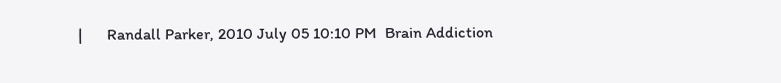|      Randall Parker, 2010 July 05 10:10 PM  Brain Addiction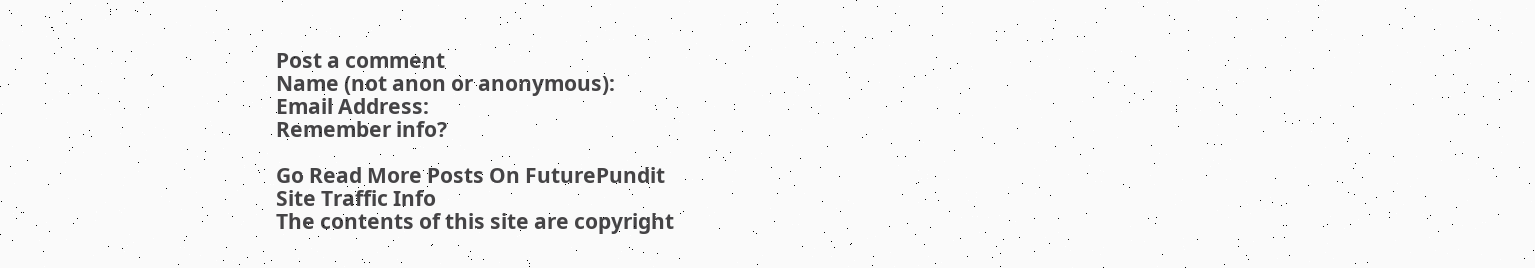Post a comment
Name (not anon or anonymous):
Email Address:
Remember info?

Go Read More Posts On FuturePundit
Site Traffic Info
The contents of this site are copyright